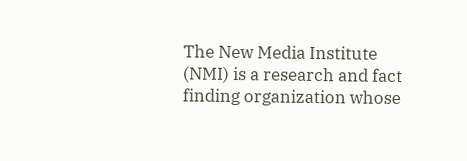The New Media Institute (NMI) is a research and fact finding organization whose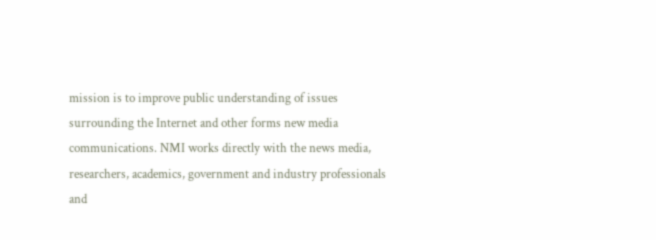mission is to improve public understanding of issues surrounding the Internet and other forms new media communications. NMI works directly with the news media, researchers, academics, government and industry professionals and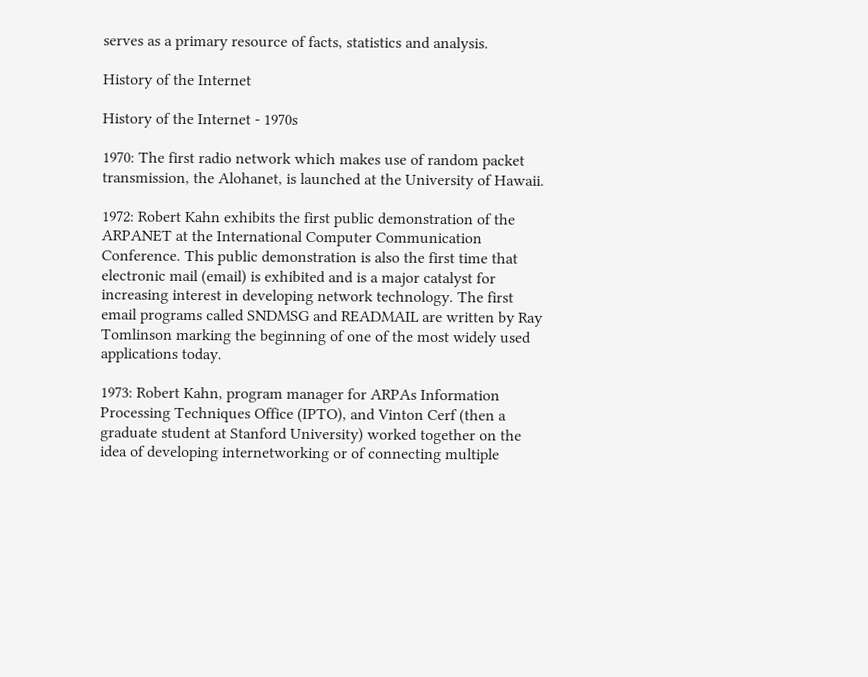serves as a primary resource of facts, statistics and analysis.

History of the Internet

History of the Internet - 1970s

1970: The first radio network which makes use of random packet transmission, the Alohanet, is launched at the University of Hawaii.

1972: Robert Kahn exhibits the first public demonstration of the ARPANET at the International Computer Communication Conference. This public demonstration is also the first time that electronic mail (email) is exhibited and is a major catalyst for increasing interest in developing network technology. The first email programs called SNDMSG and READMAIL are written by Ray Tomlinson marking the beginning of one of the most widely used applications today.

1973: Robert Kahn, program manager for ARPAs Information Processing Techniques Office (IPTO), and Vinton Cerf (then a graduate student at Stanford University) worked together on the idea of developing internetworking or of connecting multiple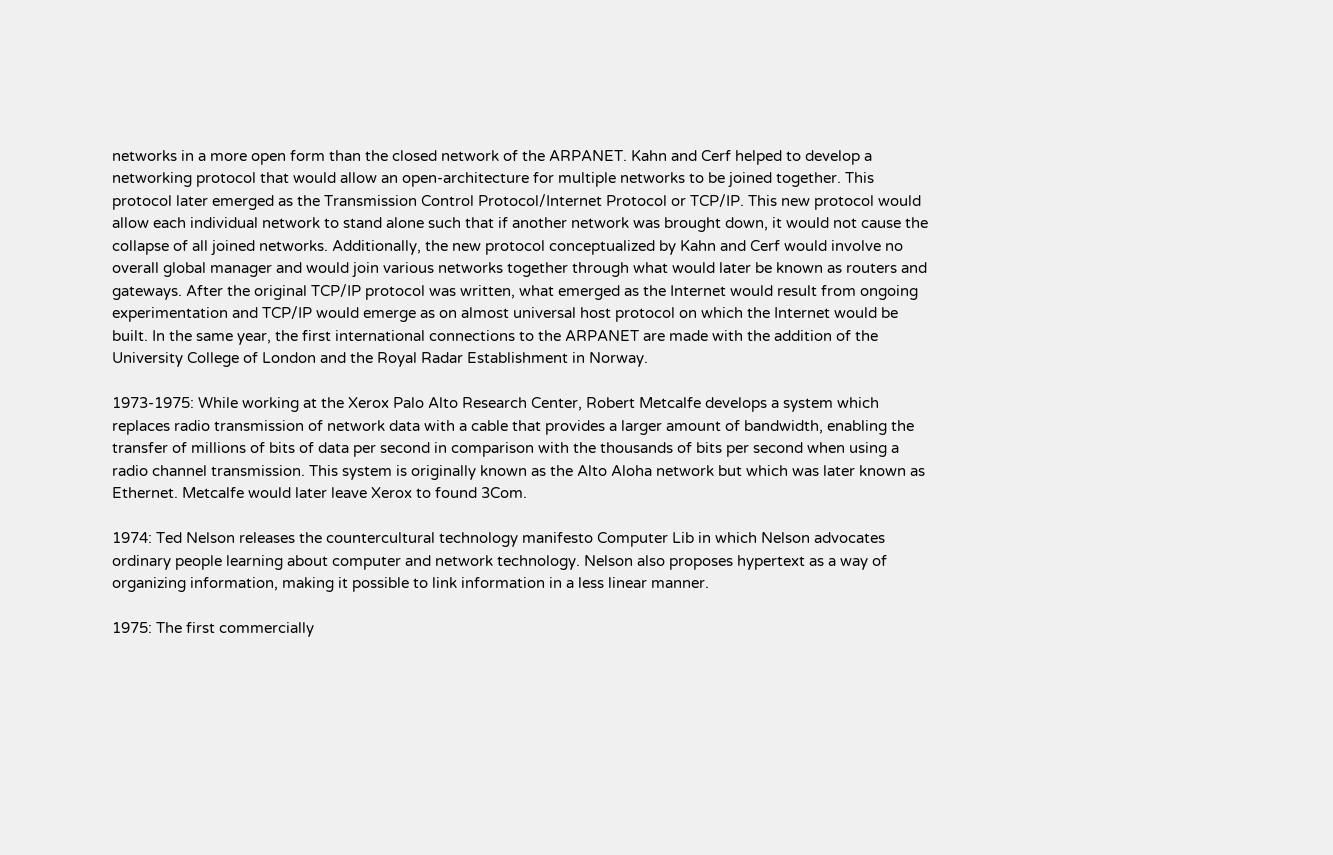networks in a more open form than the closed network of the ARPANET. Kahn and Cerf helped to develop a networking protocol that would allow an open-architecture for multiple networks to be joined together. This protocol later emerged as the Transmission Control Protocol/Internet Protocol or TCP/IP. This new protocol would allow each individual network to stand alone such that if another network was brought down, it would not cause the collapse of all joined networks. Additionally, the new protocol conceptualized by Kahn and Cerf would involve no overall global manager and would join various networks together through what would later be known as routers and gateways. After the original TCP/IP protocol was written, what emerged as the Internet would result from ongoing experimentation and TCP/IP would emerge as on almost universal host protocol on which the Internet would be built. In the same year, the first international connections to the ARPANET are made with the addition of the University College of London and the Royal Radar Establishment in Norway.

1973-1975: While working at the Xerox Palo Alto Research Center, Robert Metcalfe develops a system which replaces radio transmission of network data with a cable that provides a larger amount of bandwidth, enabling the transfer of millions of bits of data per second in comparison with the thousands of bits per second when using a radio channel transmission. This system is originally known as the Alto Aloha network but which was later known as Ethernet. Metcalfe would later leave Xerox to found 3Com.

1974: Ted Nelson releases the countercultural technology manifesto Computer Lib in which Nelson advocates ordinary people learning about computer and network technology. Nelson also proposes hypertext as a way of organizing information, making it possible to link information in a less linear manner.

1975: The first commercially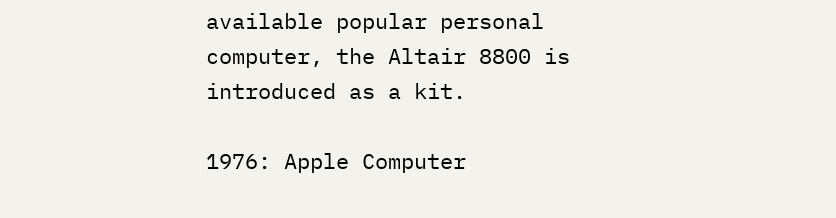available popular personal computer, the Altair 8800 is introduced as a kit.

1976: Apple Computer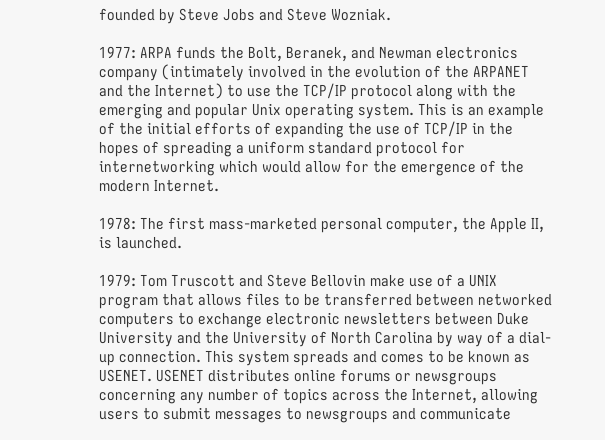founded by Steve Jobs and Steve Wozniak.

1977: ARPA funds the Bolt, Beranek, and Newman electronics company (intimately involved in the evolution of the ARPANET and the Internet) to use the TCP/IP protocol along with the emerging and popular Unix operating system. This is an example of the initial efforts of expanding the use of TCP/IP in the hopes of spreading a uniform standard protocol for internetworking which would allow for the emergence of the modern Internet.

1978: The first mass-marketed personal computer, the Apple II, is launched.

1979: Tom Truscott and Steve Bellovin make use of a UNIX program that allows files to be transferred between networked computers to exchange electronic newsletters between Duke University and the University of North Carolina by way of a dial-up connection. This system spreads and comes to be known as USENET. USENET distributes online forums or newsgroups concerning any number of topics across the Internet, allowing users to submit messages to newsgroups and communicate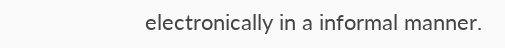electronically in a informal manner.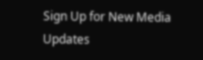Sign Up for New Media Updates